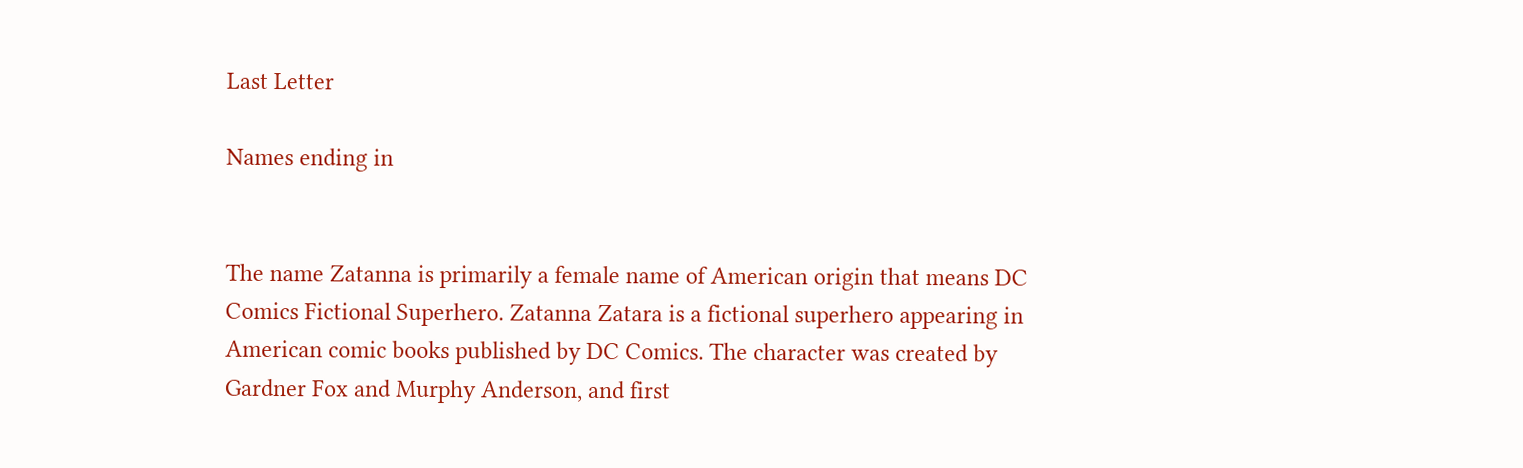Last Letter

Names ending in


The name Zatanna is primarily a female name of American origin that means DC Comics Fictional Superhero. Zatanna Zatara is a fictional superhero appearing in American comic books published by DC Comics. The character was created by Gardner Fox and Murphy Anderson, and first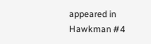appeared in Hawkman #4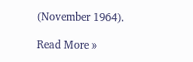(November 1964).

Read More »